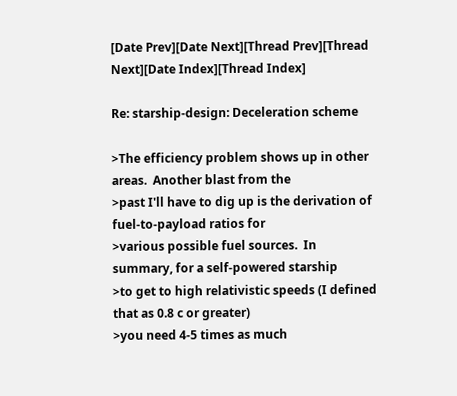[Date Prev][Date Next][Thread Prev][Thread Next][Date Index][Thread Index]

Re: starship-design: Deceleration scheme

>The efficiency problem shows up in other areas.  Another blast from the
>past I'll have to dig up is the derivation of fuel-to-payload ratios for
>various possible fuel sources.  In summary, for a self-powered starship
>to get to high relativistic speeds (I defined that as 0.8 c or greater)
>you need 4-5 times as much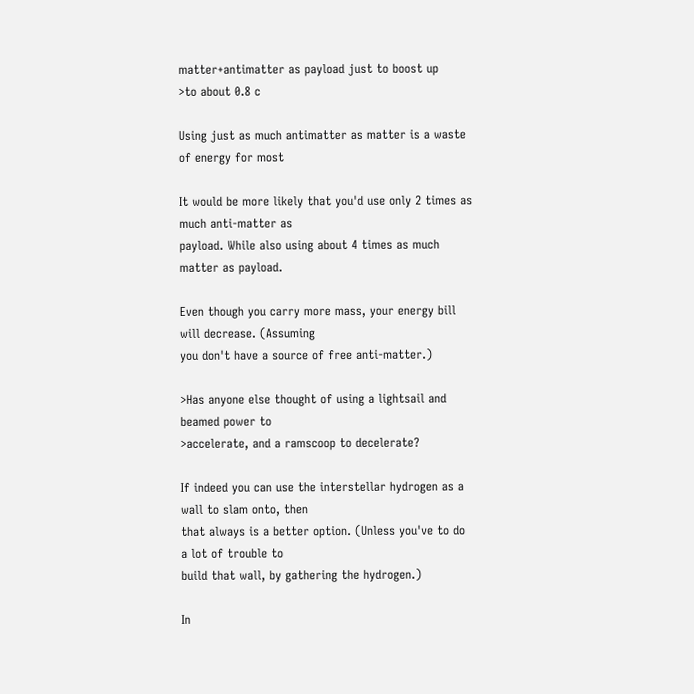matter+antimatter as payload just to boost up
>to about 0.8 c

Using just as much antimatter as matter is a waste of energy for most

It would be more likely that you'd use only 2 times as much anti-matter as
payload. While also using about 4 times as much matter as payload.

Even though you carry more mass, your energy bill will decrease. (Assuming
you don't have a source of free anti-matter.)

>Has anyone else thought of using a lightsail and beamed power to
>accelerate, and a ramscoop to decelerate?

If indeed you can use the interstellar hydrogen as a wall to slam onto, then
that always is a better option. (Unless you've to do a lot of trouble to
build that wall, by gathering the hydrogen.)

In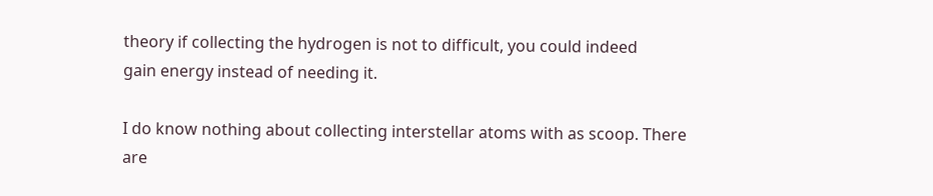theory if collecting the hydrogen is not to difficult, you could indeed
gain energy instead of needing it.

I do know nothing about collecting interstellar atoms with as scoop. There
are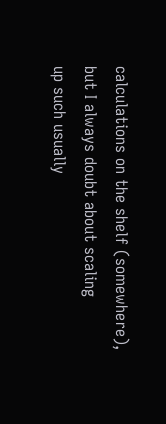calculations on the shelf (somewhere), but I always doubt about scaling
up such usually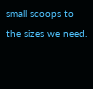small scoops to the sizes we need.